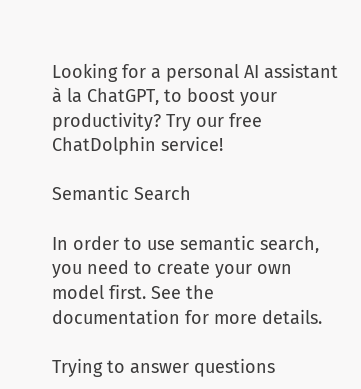Looking for a personal AI assistant à la ChatGPT, to boost your productivity? Try our free ChatDolphin service!

Semantic Search

In order to use semantic search, you need to create your own model first. See the documentation for more details.

Trying to answer questions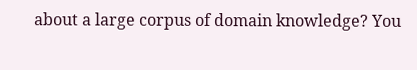about a large corpus of domain knowledge? You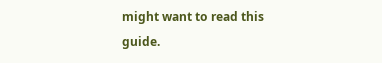might want to read this guide.